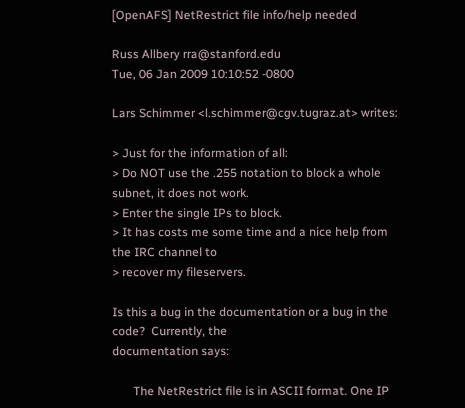[OpenAFS] NetRestrict file info/help needed

Russ Allbery rra@stanford.edu
Tue, 06 Jan 2009 10:10:52 -0800

Lars Schimmer <l.schimmer@cgv.tugraz.at> writes:

> Just for the information of all:
> Do NOT use the .255 notation to block a whole subnet, it does not work.
> Enter the single IPs to block.
> It has costs me some time and a nice help from the IRC channel to
> recover my fileservers.

Is this a bug in the documentation or a bug in the code?  Currently, the
documentation says:

       The NetRestrict file is in ASCII format. One IP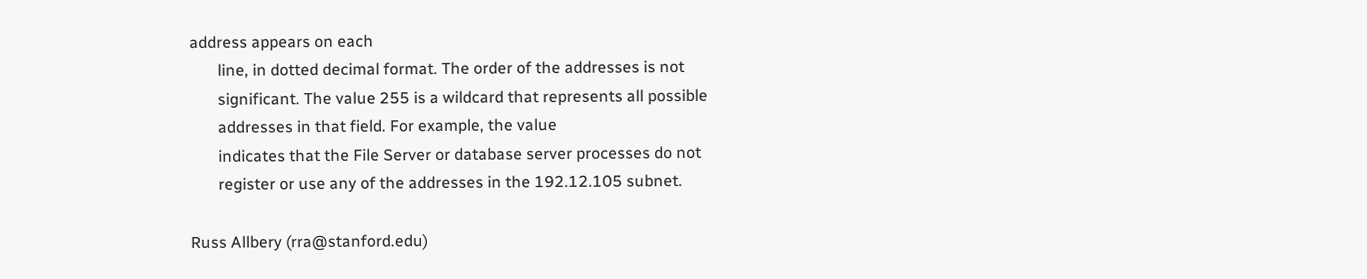address appears on each
       line, in dotted decimal format. The order of the addresses is not
       significant. The value 255 is a wildcard that represents all possible
       addresses in that field. For example, the value
       indicates that the File Server or database server processes do not
       register or use any of the addresses in the 192.12.105 subnet.

Russ Allbery (rra@stanford.edu)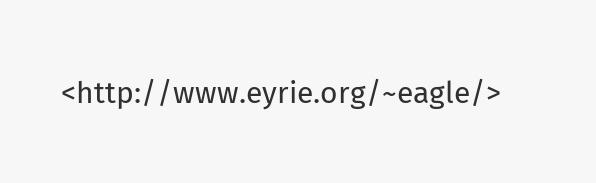<http://www.eyrie.org/~eagle/>